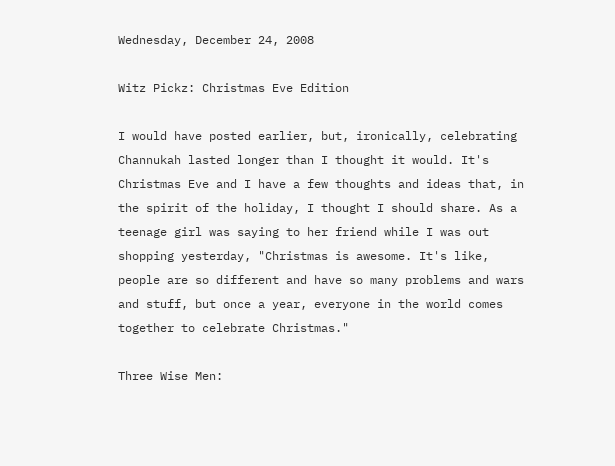Wednesday, December 24, 2008

Witz Pickz: Christmas Eve Edition

I would have posted earlier, but, ironically, celebrating Channukah lasted longer than I thought it would. It's Christmas Eve and I have a few thoughts and ideas that, in the spirit of the holiday, I thought I should share. As a teenage girl was saying to her friend while I was out shopping yesterday, "Christmas is awesome. It's like, people are so different and have so many problems and wars and stuff, but once a year, everyone in the world comes together to celebrate Christmas."

Three Wise Men: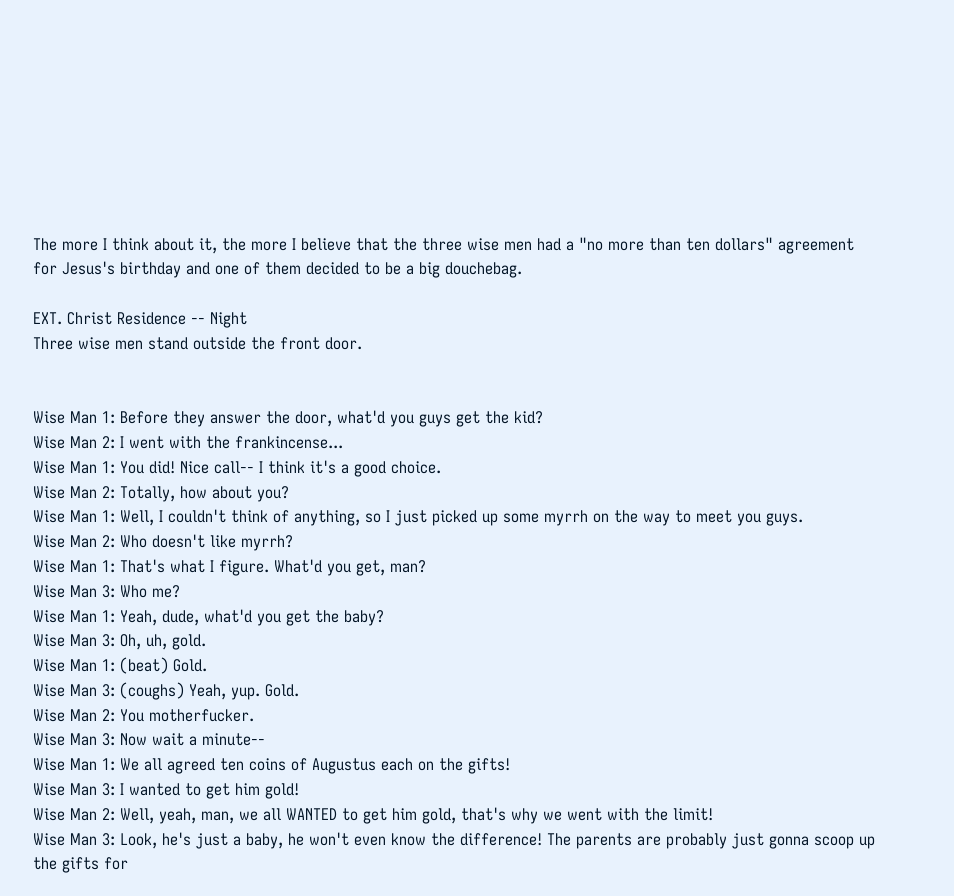The more I think about it, the more I believe that the three wise men had a "no more than ten dollars" agreement for Jesus's birthday and one of them decided to be a big douchebag.

EXT. Christ Residence -- Night
Three wise men stand outside the front door.


Wise Man 1: Before they answer the door, what'd you guys get the kid?
Wise Man 2: I went with the frankincense...
Wise Man 1: You did! Nice call-- I think it's a good choice.
Wise Man 2: Totally, how about you?
Wise Man 1: Well, I couldn't think of anything, so I just picked up some myrrh on the way to meet you guys.
Wise Man 2: Who doesn't like myrrh?
Wise Man 1: That's what I figure. What'd you get, man?
Wise Man 3: Who me?
Wise Man 1: Yeah, dude, what'd you get the baby?
Wise Man 3: Oh, uh, gold.
Wise Man 1: (beat) Gold.
Wise Man 3: (coughs) Yeah, yup. Gold.
Wise Man 2: You motherfucker.
Wise Man 3: Now wait a minute--
Wise Man 1: We all agreed ten coins of Augustus each on the gifts!
Wise Man 3: I wanted to get him gold!
Wise Man 2: Well, yeah, man, we all WANTED to get him gold, that's why we went with the limit!
Wise Man 3: Look, he's just a baby, he won't even know the difference! The parents are probably just gonna scoop up the gifts for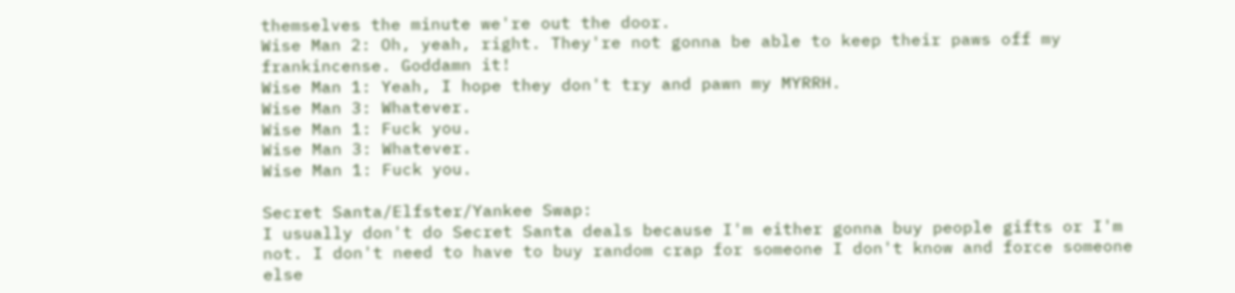themselves the minute we're out the door.
Wise Man 2: Oh, yeah, right. They're not gonna be able to keep their paws off my frankincense. Goddamn it!
Wise Man 1: Yeah, I hope they don't try and pawn my MYRRH.
Wise Man 3: Whatever.
Wise Man 1: Fuck you.
Wise Man 3: Whatever.
Wise Man 1: Fuck you.

Secret Santa/Elfster/Yankee Swap:
I usually don't do Secret Santa deals because I'm either gonna buy people gifts or I'm not. I don't need to have to buy random crap for someone I don't know and force someone else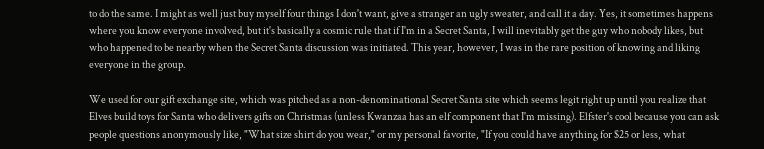to do the same. I might as well just buy myself four things I don't want, give a stranger an ugly sweater, and call it a day. Yes, it sometimes happens where you know everyone involved, but it's basically a cosmic rule that if I'm in a Secret Santa, I will inevitably get the guy who nobody likes, but who happened to be nearby when the Secret Santa discussion was initiated. This year, however, I was in the rare position of knowing and liking everyone in the group.

We used for our gift exchange site, which was pitched as a non-denominational Secret Santa site which seems legit right up until you realize that Elves build toys for Santa who delivers gifts on Christmas (unless Kwanzaa has an elf component that I'm missing). Elfster's cool because you can ask people questions anonymously like, "What size shirt do you wear," or my personal favorite, "If you could have anything for $25 or less, what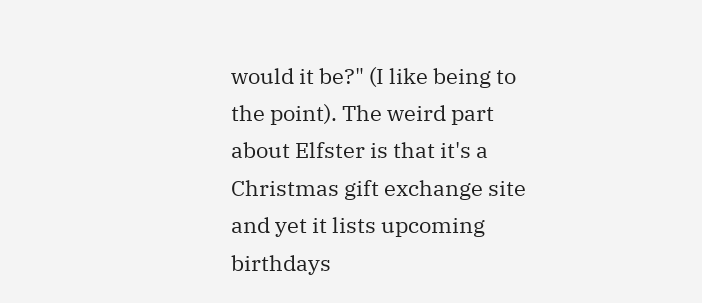would it be?" (I like being to the point). The weird part about Elfster is that it's a Christmas gift exchange site and yet it lists upcoming birthdays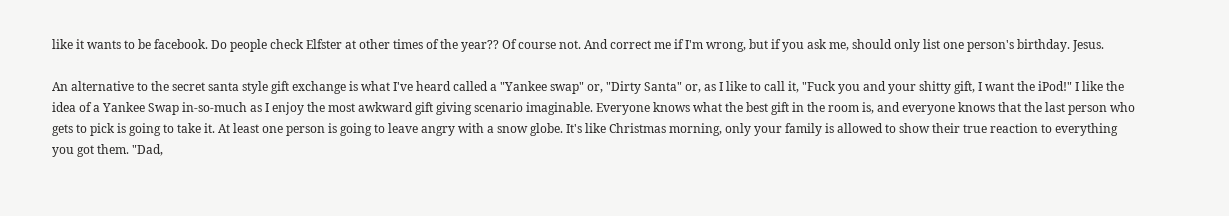like it wants to be facebook. Do people check Elfster at other times of the year?? Of course not. And correct me if I'm wrong, but if you ask me, should only list one person's birthday. Jesus.

An alternative to the secret santa style gift exchange is what I've heard called a "Yankee swap" or, "Dirty Santa" or, as I like to call it, "Fuck you and your shitty gift, I want the iPod!" I like the idea of a Yankee Swap in-so-much as I enjoy the most awkward gift giving scenario imaginable. Everyone knows what the best gift in the room is, and everyone knows that the last person who gets to pick is going to take it. At least one person is going to leave angry with a snow globe. It's like Christmas morning, only your family is allowed to show their true reaction to everything you got them. "Dad,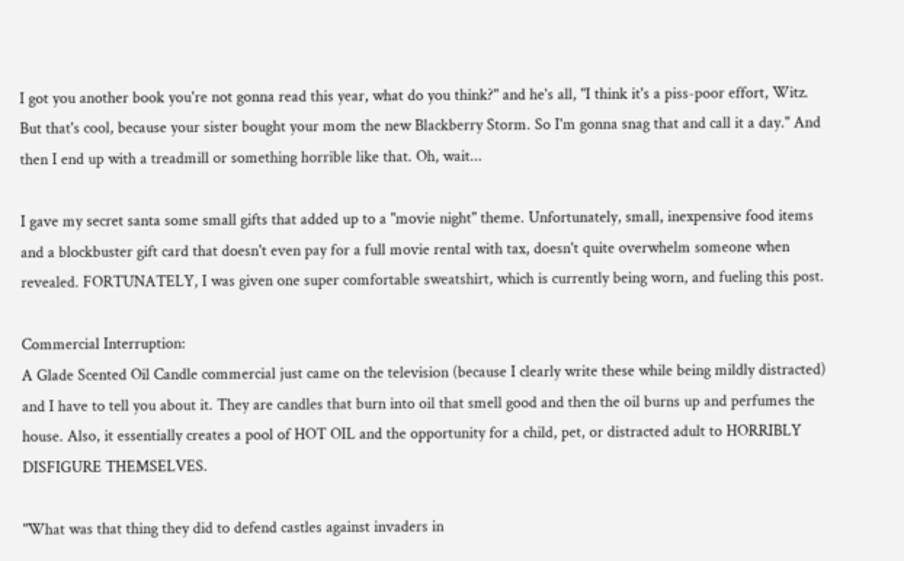I got you another book you're not gonna read this year, what do you think?" and he's all, "I think it's a piss-poor effort, Witz. But that's cool, because your sister bought your mom the new Blackberry Storm. So I'm gonna snag that and call it a day." And then I end up with a treadmill or something horrible like that. Oh, wait...

I gave my secret santa some small gifts that added up to a "movie night" theme. Unfortunately, small, inexpensive food items and a blockbuster gift card that doesn't even pay for a full movie rental with tax, doesn't quite overwhelm someone when revealed. FORTUNATELY, I was given one super comfortable sweatshirt, which is currently being worn, and fueling this post.

Commercial Interruption:
A Glade Scented Oil Candle commercial just came on the television (because I clearly write these while being mildly distracted) and I have to tell you about it. They are candles that burn into oil that smell good and then the oil burns up and perfumes the house. Also, it essentially creates a pool of HOT OIL and the opportunity for a child, pet, or distracted adult to HORRIBLY DISFIGURE THEMSELVES.

"What was that thing they did to defend castles against invaders in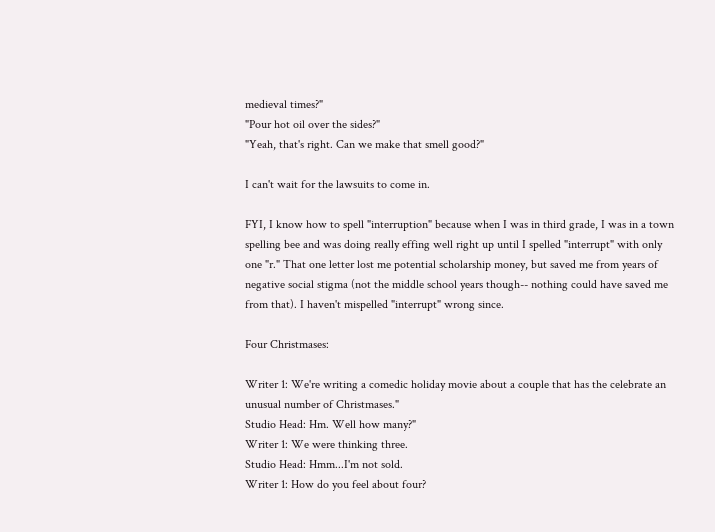medieval times?"
"Pour hot oil over the sides?"
"Yeah, that's right. Can we make that smell good?"

I can't wait for the lawsuits to come in.

FYI, I know how to spell "interruption" because when I was in third grade, I was in a town spelling bee and was doing really effing well right up until I spelled "interrupt" with only one "r." That one letter lost me potential scholarship money, but saved me from years of negative social stigma (not the middle school years though-- nothing could have saved me from that). I haven't mispelled "interrupt" wrong since.

Four Christmases:

Writer 1: We're writing a comedic holiday movie about a couple that has the celebrate an unusual number of Christmases."
Studio Head: Hm. Well how many?"
Writer 1: We were thinking three.
Studio Head: Hmm...I'm not sold.
Writer 1: How do you feel about four?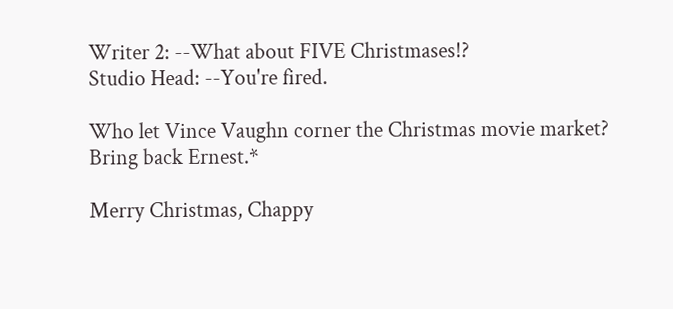Writer 2: --What about FIVE Christmases!?
Studio Head: --You're fired.

Who let Vince Vaughn corner the Christmas movie market? Bring back Ernest.*

Merry Christmas, Chappy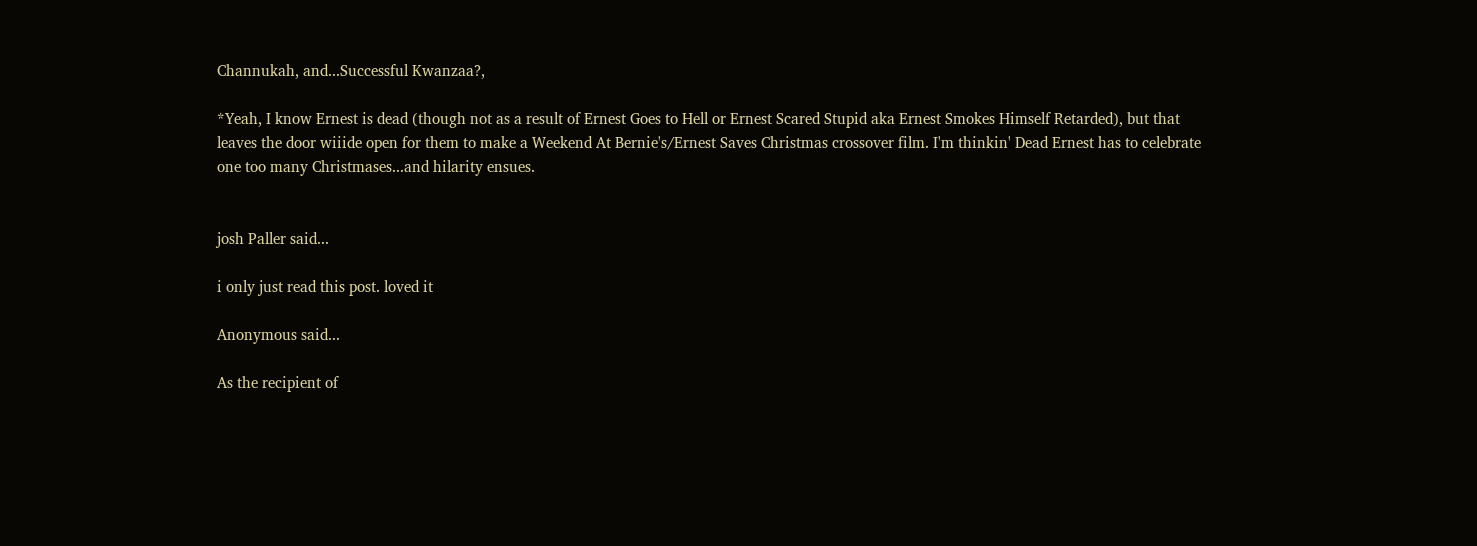Channukah, and...Successful Kwanzaa?,

*Yeah, I know Ernest is dead (though not as a result of Ernest Goes to Hell or Ernest Scared Stupid aka Ernest Smokes Himself Retarded), but that leaves the door wiiide open for them to make a Weekend At Bernie's/Ernest Saves Christmas crossover film. I'm thinkin' Dead Ernest has to celebrate one too many Christmases...and hilarity ensues.


josh Paller said...

i only just read this post. loved it

Anonymous said...

As the recipient of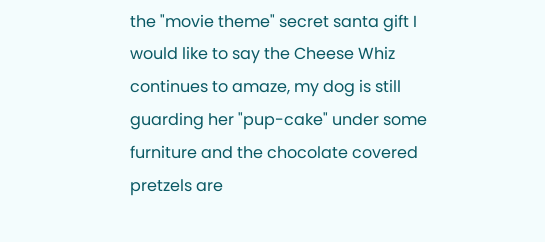the "movie theme" secret santa gift I would like to say the Cheese Whiz continues to amaze, my dog is still guarding her "pup-cake" under some furniture and the chocolate covered pretzels are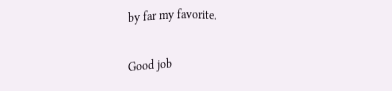by far my favorite.

Good job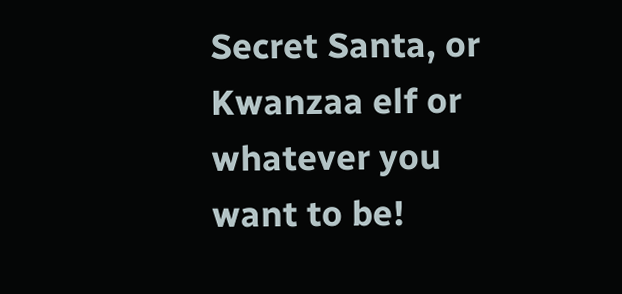Secret Santa, or Kwanzaa elf or whatever you want to be!